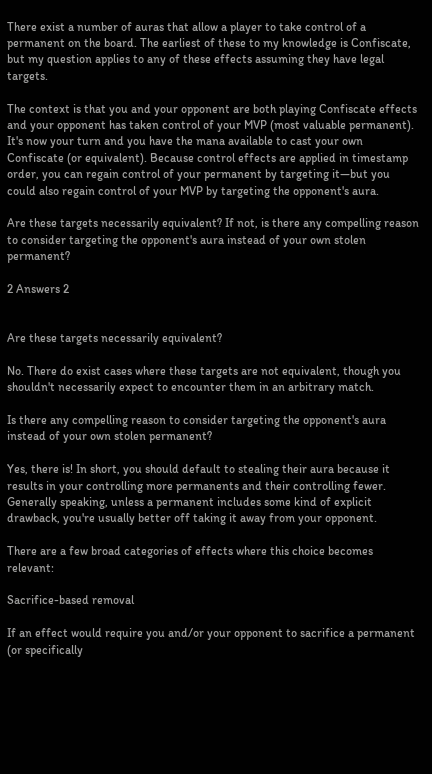There exist a number of auras that allow a player to take control of a permanent on the board. The earliest of these to my knowledge is Confiscate, but my question applies to any of these effects assuming they have legal targets.

The context is that you and your opponent are both playing Confiscate effects and your opponent has taken control of your MVP (most valuable permanent). It's now your turn and you have the mana available to cast your own Confiscate (or equivalent). Because control effects are applied in timestamp order, you can regain control of your permanent by targeting it—but you could also regain control of your MVP by targeting the opponent's aura.

Are these targets necessarily equivalent? If not, is there any compelling reason to consider targeting the opponent's aura instead of your own stolen permanent?

2 Answers 2


Are these targets necessarily equivalent?

No. There do exist cases where these targets are not equivalent, though you shouldn't necessarily expect to encounter them in an arbitrary match.

Is there any compelling reason to consider targeting the opponent's aura instead of your own stolen permanent?

Yes, there is! In short, you should default to stealing their aura because it results in your controlling more permanents and their controlling fewer. Generally speaking, unless a permanent includes some kind of explicit drawback, you're usually better off taking it away from your opponent.

There are a few broad categories of effects where this choice becomes relevant:

Sacrifice-based removal

If an effect would require you and/or your opponent to sacrifice a permanent (or specifically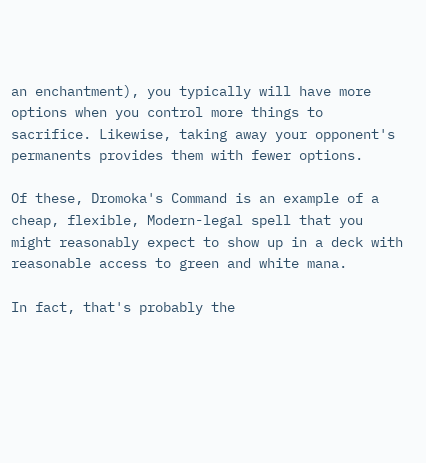an enchantment), you typically will have more options when you control more things to sacrifice. Likewise, taking away your opponent's permanents provides them with fewer options.

Of these, Dromoka's Command is an example of a cheap, flexible, Modern-legal spell that you might reasonably expect to show up in a deck with reasonable access to green and white mana.

In fact, that's probably the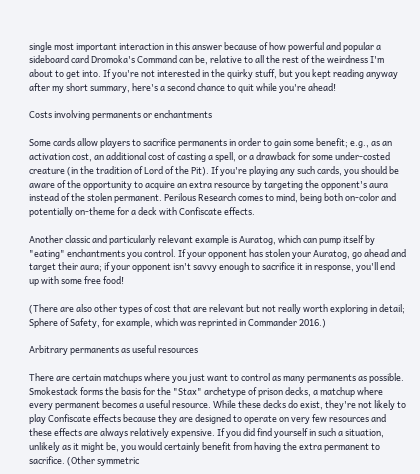single most important interaction in this answer because of how powerful and popular a sideboard card Dromoka's Command can be, relative to all the rest of the weirdness I'm about to get into. If you're not interested in the quirky stuff, but you kept reading anyway after my short summary, here's a second chance to quit while you're ahead!

Costs involving permanents or enchantments

Some cards allow players to sacrifice permanents in order to gain some benefit; e.g., as an activation cost, an additional cost of casting a spell, or a drawback for some under-costed creature (in the tradition of Lord of the Pit). If you're playing any such cards, you should be aware of the opportunity to acquire an extra resource by targeting the opponent's aura instead of the stolen permanent. Perilous Research comes to mind, being both on-color and potentially on-theme for a deck with Confiscate effects.

Another classic and particularly relevant example is Auratog, which can pump itself by "eating" enchantments you control. If your opponent has stolen your Auratog, go ahead and target their aura; if your opponent isn't savvy enough to sacrifice it in response, you'll end up with some free food!

(There are also other types of cost that are relevant but not really worth exploring in detail; Sphere of Safety, for example, which was reprinted in Commander 2016.)

Arbitrary permanents as useful resources

There are certain matchups where you just want to control as many permanents as possible. Smokestack forms the basis for the "Stax" archetype of prison decks, a matchup where every permanent becomes a useful resource. While these decks do exist, they're not likely to play Confiscate effects because they are designed to operate on very few resources and these effects are always relatively expensive. If you did find yourself in such a situation, unlikely as it might be, you would certainly benefit from having the extra permanent to sacrifice. (Other symmetric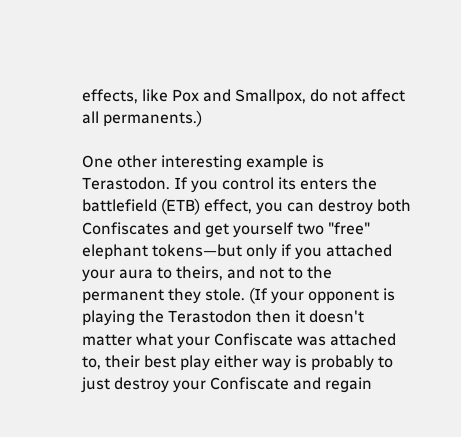effects, like Pox and Smallpox, do not affect all permanents.)

One other interesting example is Terastodon. If you control its enters the battlefield (ETB) effect, you can destroy both Confiscates and get yourself two "free" elephant tokens—but only if you attached your aura to theirs, and not to the permanent they stole. (If your opponent is playing the Terastodon then it doesn't matter what your Confiscate was attached to, their best play either way is probably to just destroy your Confiscate and regain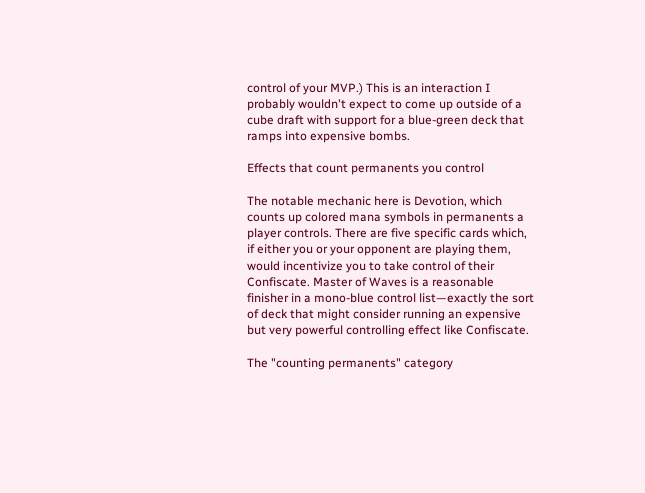control of your MVP.) This is an interaction I probably wouldn't expect to come up outside of a cube draft with support for a blue-green deck that ramps into expensive bombs.

Effects that count permanents you control

The notable mechanic here is Devotion, which counts up colored mana symbols in permanents a player controls. There are five specific cards which, if either you or your opponent are playing them, would incentivize you to take control of their Confiscate. Master of Waves is a reasonable finisher in a mono-blue control list—exactly the sort of deck that might consider running an expensive but very powerful controlling effect like Confiscate.

The "counting permanents" category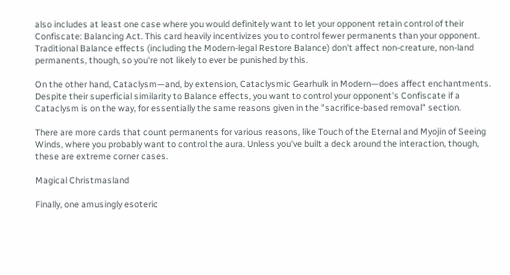also includes at least one case where you would definitely want to let your opponent retain control of their Confiscate: Balancing Act. This card heavily incentivizes you to control fewer permanents than your opponent. Traditional Balance effects (including the Modern-legal Restore Balance) don't affect non-creature, non-land permanents, though, so you're not likely to ever be punished by this.

On the other hand, Cataclysm—and, by extension, Cataclysmic Gearhulk in Modern—does affect enchantments. Despite their superficial similarity to Balance effects, you want to control your opponent's Confiscate if a Cataclysm is on the way, for essentially the same reasons given in the "sacrifice-based removal" section.

There are more cards that count permanents for various reasons, like Touch of the Eternal and Myojin of Seeing Winds, where you probably want to control the aura. Unless you've built a deck around the interaction, though, these are extreme corner cases.

Magical Christmasland

Finally, one amusingly esoteric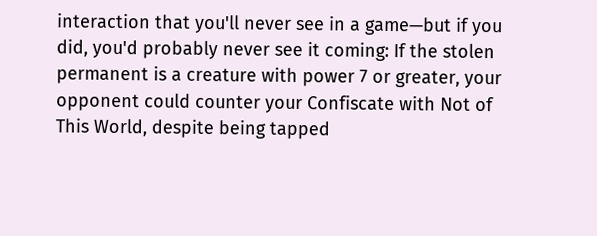interaction that you'll never see in a game—but if you did, you'd probably never see it coming: If the stolen permanent is a creature with power 7 or greater, your opponent could counter your Confiscate with Not of This World, despite being tapped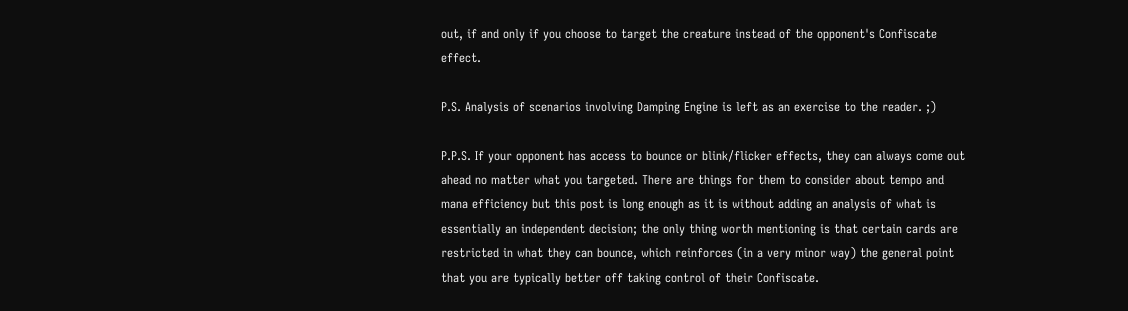out, if and only if you choose to target the creature instead of the opponent's Confiscate effect.

P.S. Analysis of scenarios involving Damping Engine is left as an exercise to the reader. ;)

P.P.S. If your opponent has access to bounce or blink/flicker effects, they can always come out ahead no matter what you targeted. There are things for them to consider about tempo and mana efficiency but this post is long enough as it is without adding an analysis of what is essentially an independent decision; the only thing worth mentioning is that certain cards are restricted in what they can bounce, which reinforces (in a very minor way) the general point that you are typically better off taking control of their Confiscate.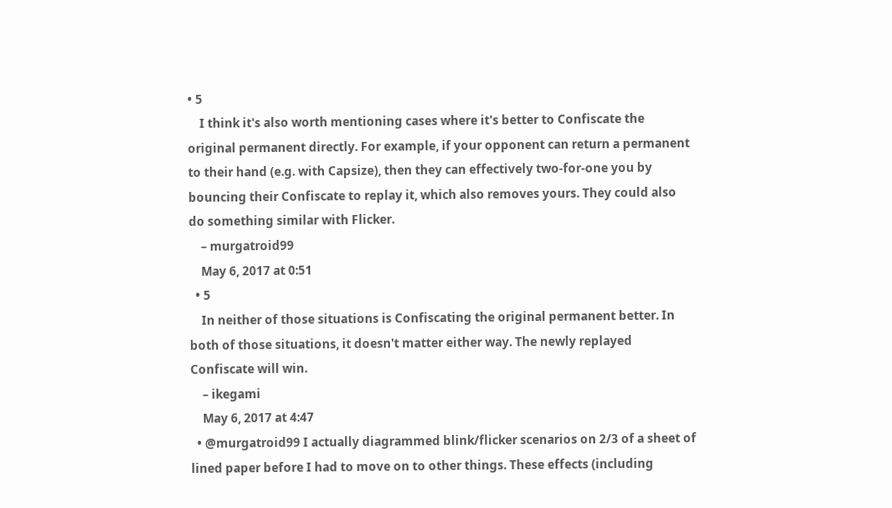• 5
    I think it's also worth mentioning cases where it's better to Confiscate the original permanent directly. For example, if your opponent can return a permanent to their hand (e.g. with Capsize), then they can effectively two-for-one you by bouncing their Confiscate to replay it, which also removes yours. They could also do something similar with Flicker.
    – murgatroid99
    May 6, 2017 at 0:51
  • 5
    In neither of those situations is Confiscating the original permanent better. In both of those situations, it doesn't matter either way. The newly replayed Confiscate will win.
    – ikegami
    May 6, 2017 at 4:47
  • @murgatroid99 I actually diagrammed blink/flicker scenarios on 2/3 of a sheet of lined paper before I had to move on to other things. These effects (including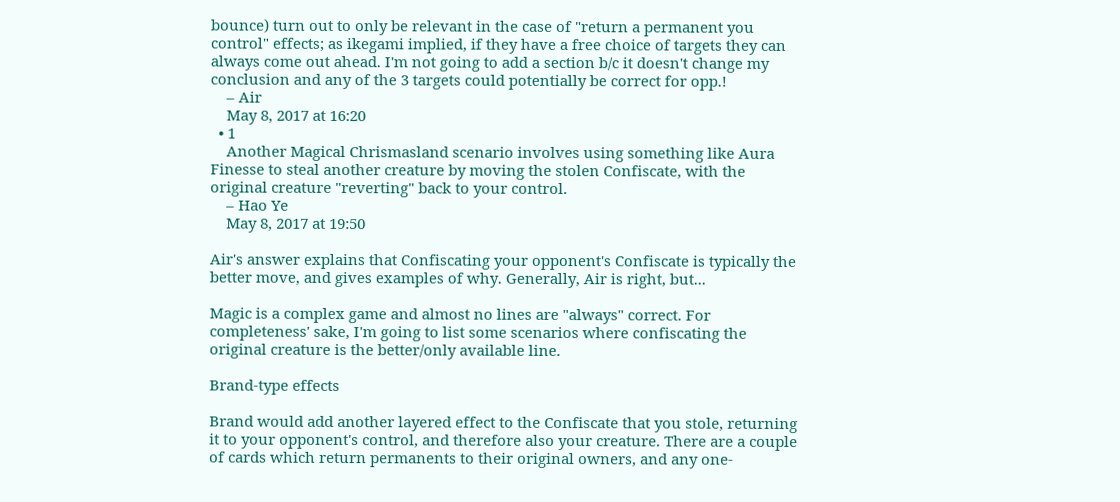bounce) turn out to only be relevant in the case of "return a permanent you control" effects; as ikegami implied, if they have a free choice of targets they can always come out ahead. I'm not going to add a section b/c it doesn't change my conclusion and any of the 3 targets could potentially be correct for opp.!
    – Air
    May 8, 2017 at 16:20
  • 1
    Another Magical Chrismasland scenario involves using something like Aura Finesse to steal another creature by moving the stolen Confiscate, with the original creature "reverting" back to your control.
    – Hao Ye
    May 8, 2017 at 19:50

Air's answer explains that Confiscating your opponent's Confiscate is typically the better move, and gives examples of why. Generally, Air is right, but...

Magic is a complex game and almost no lines are "always" correct. For completeness' sake, I'm going to list some scenarios where confiscating the original creature is the better/only available line.

Brand-type effects

Brand would add another layered effect to the Confiscate that you stole, returning it to your opponent's control, and therefore also your creature. There are a couple of cards which return permanents to their original owners, and any one-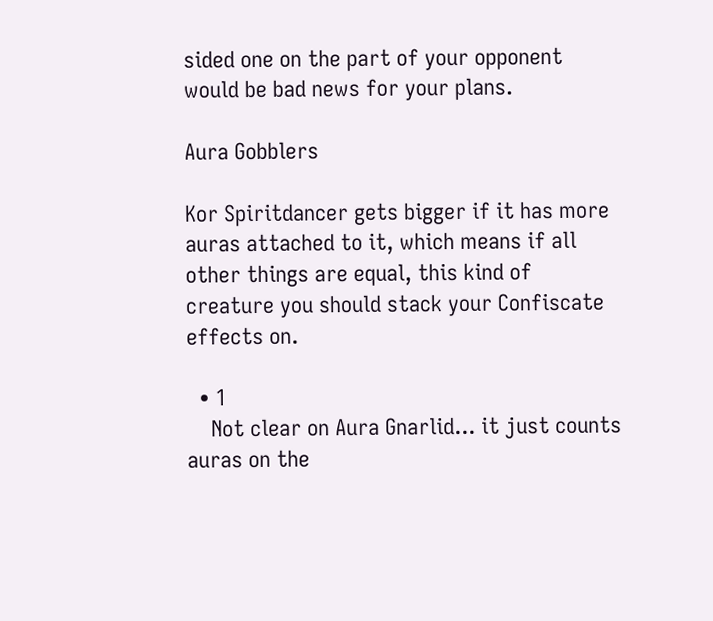sided one on the part of your opponent would be bad news for your plans.

Aura Gobblers

Kor Spiritdancer gets bigger if it has more auras attached to it, which means if all other things are equal, this kind of creature you should stack your Confiscate effects on.

  • 1
    Not clear on Aura Gnarlid... it just counts auras on the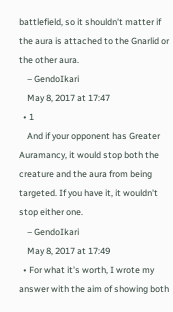battlefield, so it shouldn't matter if the aura is attached to the Gnarlid or the other aura.
    – GendoIkari
    May 8, 2017 at 17:47
  • 1
    And if your opponent has Greater Auramancy, it would stop both the creature and the aura from being targeted. If you have it, it wouldn't stop either one.
    – GendoIkari
    May 8, 2017 at 17:49
  • For what it's worth, I wrote my answer with the aim of showing both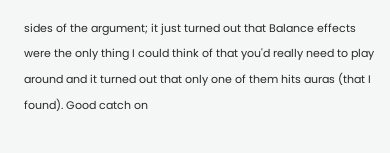sides of the argument; it just turned out that Balance effects were the only thing I could think of that you'd really need to play around and it turned out that only one of them hits auras (that I found). Good catch on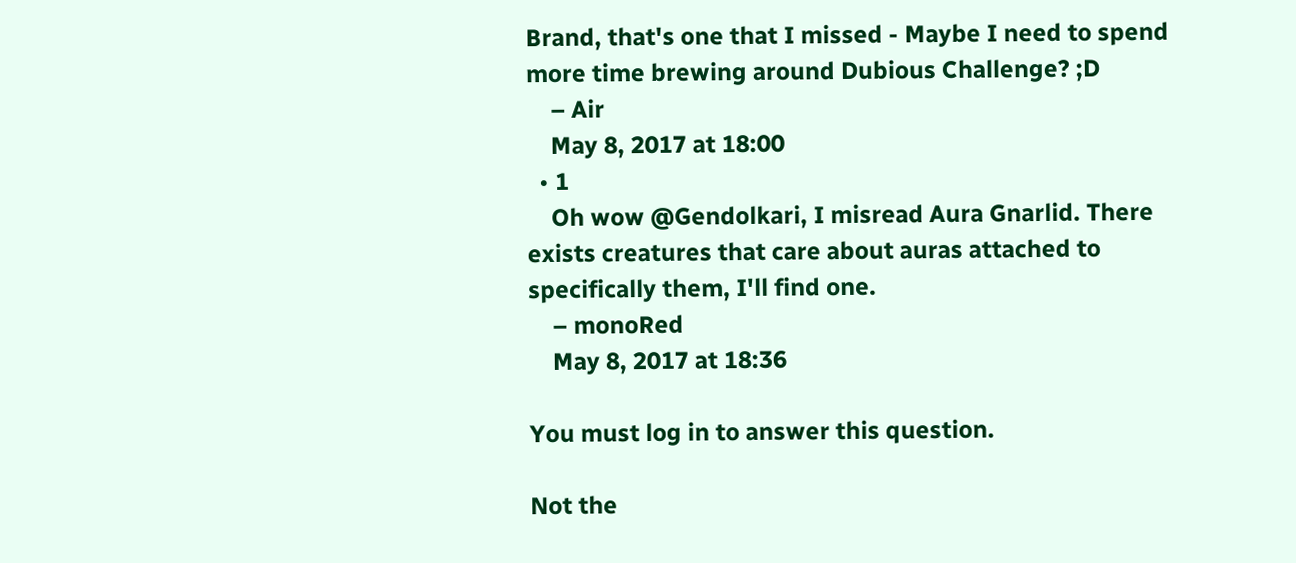Brand, that's one that I missed - Maybe I need to spend more time brewing around Dubious Challenge? ;D
    – Air
    May 8, 2017 at 18:00
  • 1
    Oh wow @Gendolkari, I misread Aura Gnarlid. There exists creatures that care about auras attached to specifically them, I'll find one.
    – monoRed
    May 8, 2017 at 18:36

You must log in to answer this question.

Not the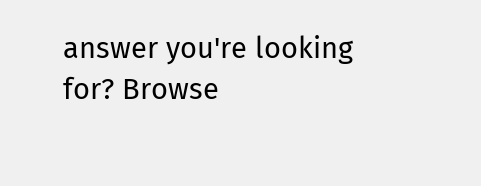answer you're looking for? Browse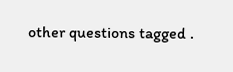other questions tagged .